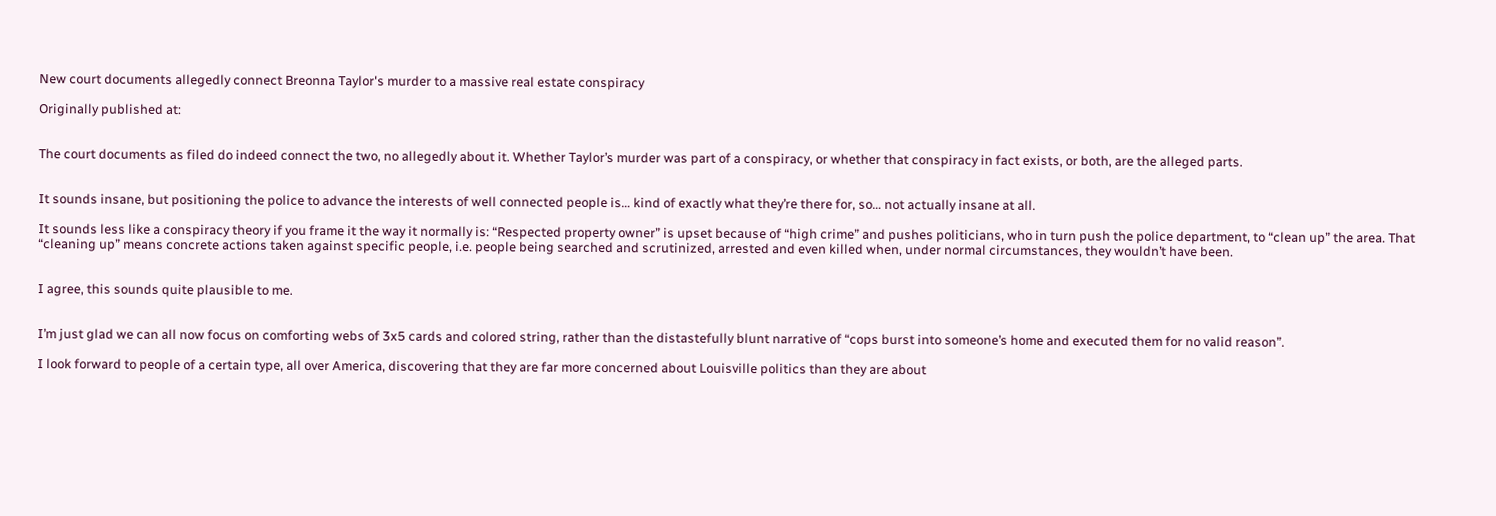New court documents allegedly connect Breonna Taylor's murder to a massive real estate conspiracy

Originally published at:


The court documents as filed do indeed connect the two, no allegedly about it. Whether Taylor’s murder was part of a conspiracy, or whether that conspiracy in fact exists, or both, are the alleged parts.


It sounds insane, but positioning the police to advance the interests of well connected people is… kind of exactly what they’re there for, so… not actually insane at all.

It sounds less like a conspiracy theory if you frame it the way it normally is: “Respected property owner” is upset because of “high crime” and pushes politicians, who in turn push the police department, to “clean up” the area. That “cleaning up” means concrete actions taken against specific people, i.e. people being searched and scrutinized, arrested and even killed when, under normal circumstances, they wouldn’t have been.


I agree, this sounds quite plausible to me.


I’m just glad we can all now focus on comforting webs of 3x5 cards and colored string, rather than the distastefully blunt narrative of “cops burst into someone’s home and executed them for no valid reason”.

I look forward to people of a certain type, all over America, discovering that they are far more concerned about Louisville politics than they are about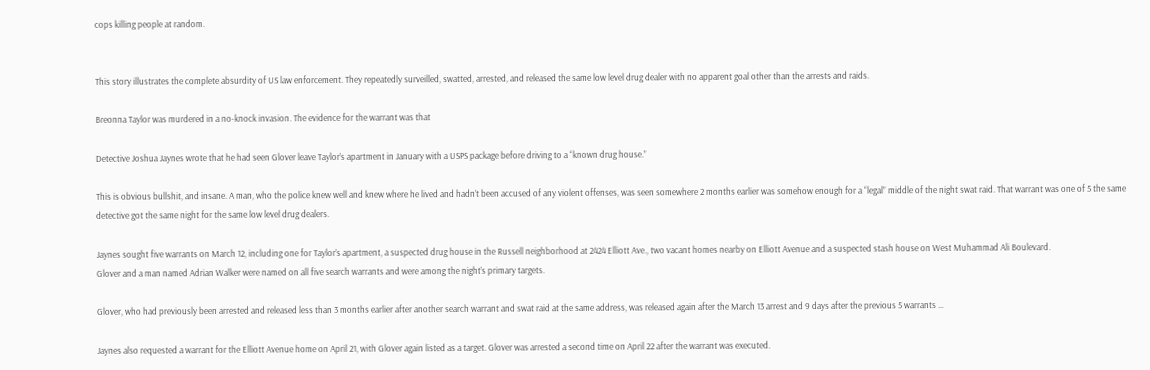cops killing people at random.


This story illustrates the complete absurdity of US law enforcement. They repeatedly surveilled, swatted, arrested, and released the same low level drug dealer with no apparent goal other than the arrests and raids.

Breonna Taylor was murdered in a no-knock invasion. The evidence for the warrant was that

Detective Joshua Jaynes wrote that he had seen Glover leave Taylor’s apartment in January with a USPS package before driving to a “known drug house.”

This is obvious bullshit, and insane. A man, who the police knew well and knew where he lived and hadn’t been accused of any violent offenses, was seen somewhere 2 months earlier was somehow enough for a “legal” middle of the night swat raid. That warrant was one of 5 the same detective got the same night for the same low level drug dealers.

Jaynes sought five warrants on March 12, including one for Taylor’s apartment, a suspected drug house in the Russell neighborhood at 2424 Elliott Ave., two vacant homes nearby on Elliott Avenue and a suspected stash house on West Muhammad Ali Boulevard.
Glover and a man named Adrian Walker were named on all five search warrants and were among the night’s primary targets.

Glover, who had previously been arrested and released less than 3 months earlier after another search warrant and swat raid at the same address, was released again after the March 13 arrest and 9 days after the previous 5 warrants …

Jaynes also requested a warrant for the Elliott Avenue home on April 21, with Glover again listed as a target. Glover was arrested a second time on April 22 after the warrant was executed.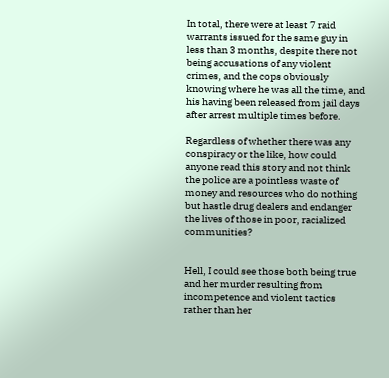In total, there were at least 7 raid warrants issued for the same guy in less than 3 months, despite there not being accusations of any violent crimes, and the cops obviously knowing where he was all the time, and his having been released from jail days after arrest multiple times before.

Regardless of whether there was any conspiracy or the like, how could anyone read this story and not think the police are a pointless waste of money and resources who do nothing but hastle drug dealers and endanger the lives of those in poor, racialized communities?


Hell, I could see those both being true and her murder resulting from incompetence and violent tactics rather than her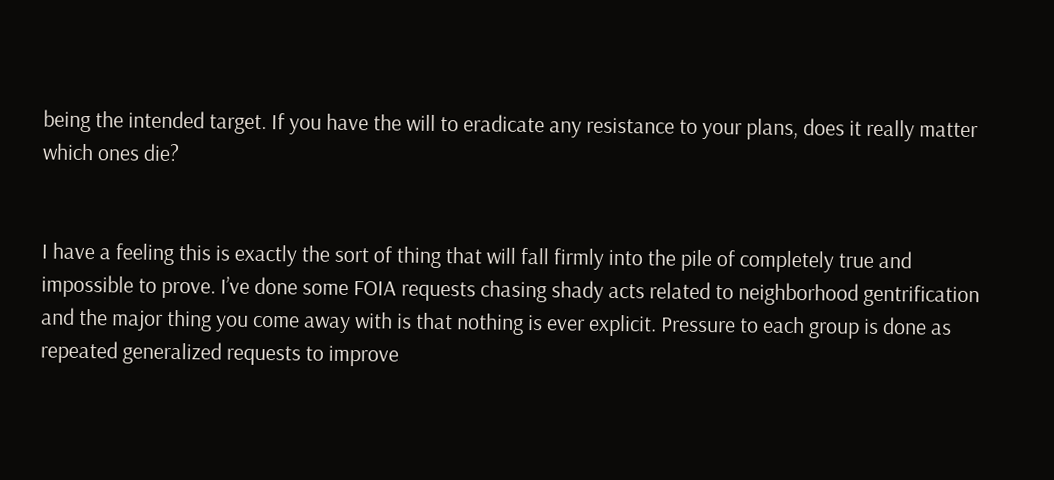being the intended target. If you have the will to eradicate any resistance to your plans, does it really matter which ones die?


I have a feeling this is exactly the sort of thing that will fall firmly into the pile of completely true and impossible to prove. I’ve done some FOIA requests chasing shady acts related to neighborhood gentrification and the major thing you come away with is that nothing is ever explicit. Pressure to each group is done as repeated generalized requests to improve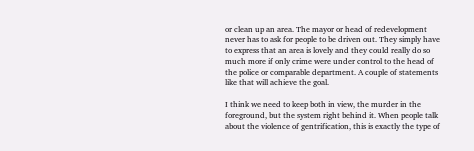or clean up an area. The mayor or head of redevelopment never has to ask for people to be driven out. They simply have to express that an area is lovely and they could really do so much more if only crime were under control to the head of the police or comparable department. A couple of statements like that will achieve the goal.

I think we need to keep both in view, the murder in the foreground, but the system right behind it. When people talk about the violence of gentrification, this is exactly the type of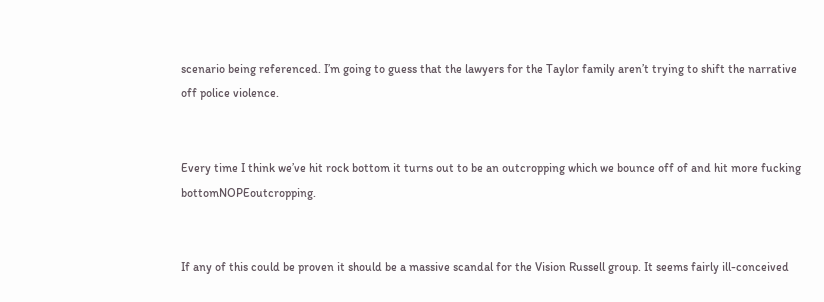scenario being referenced. I’m going to guess that the lawyers for the Taylor family aren’t trying to shift the narrative off police violence.


Every time I think we’ve hit rock bottom it turns out to be an outcropping which we bounce off of and hit more fucking bottomNOPEoutcropping.


If any of this could be proven it should be a massive scandal for the Vision Russell group. It seems fairly ill-conceived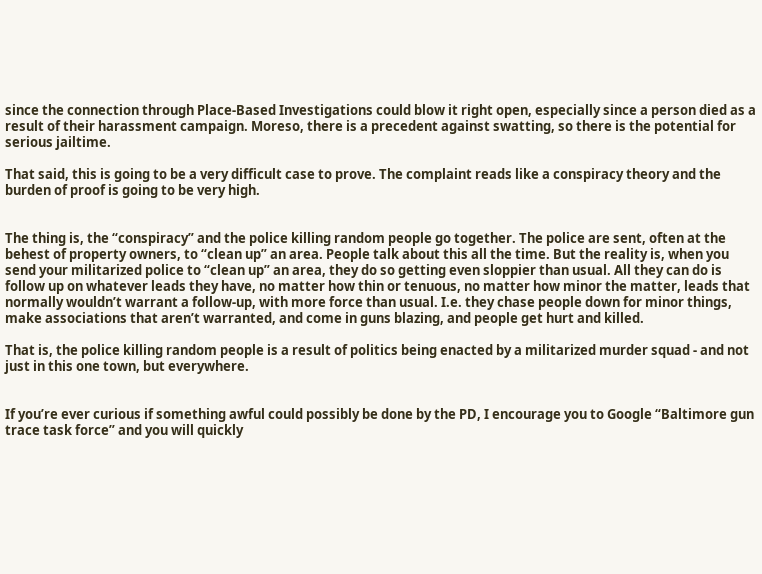since the connection through Place-Based Investigations could blow it right open, especially since a person died as a result of their harassment campaign. Moreso, there is a precedent against swatting, so there is the potential for serious jailtime.

That said, this is going to be a very difficult case to prove. The complaint reads like a conspiracy theory and the burden of proof is going to be very high.


The thing is, the “conspiracy” and the police killing random people go together. The police are sent, often at the behest of property owners, to “clean up” an area. People talk about this all the time. But the reality is, when you send your militarized police to “clean up” an area, they do so getting even sloppier than usual. All they can do is follow up on whatever leads they have, no matter how thin or tenuous, no matter how minor the matter, leads that normally wouldn’t warrant a follow-up, with more force than usual. I.e. they chase people down for minor things, make associations that aren’t warranted, and come in guns blazing, and people get hurt and killed.

That is, the police killing random people is a result of politics being enacted by a militarized murder squad - and not just in this one town, but everywhere.


If you’re ever curious if something awful could possibly be done by the PD, I encourage you to Google “Baltimore gun trace task force” and you will quickly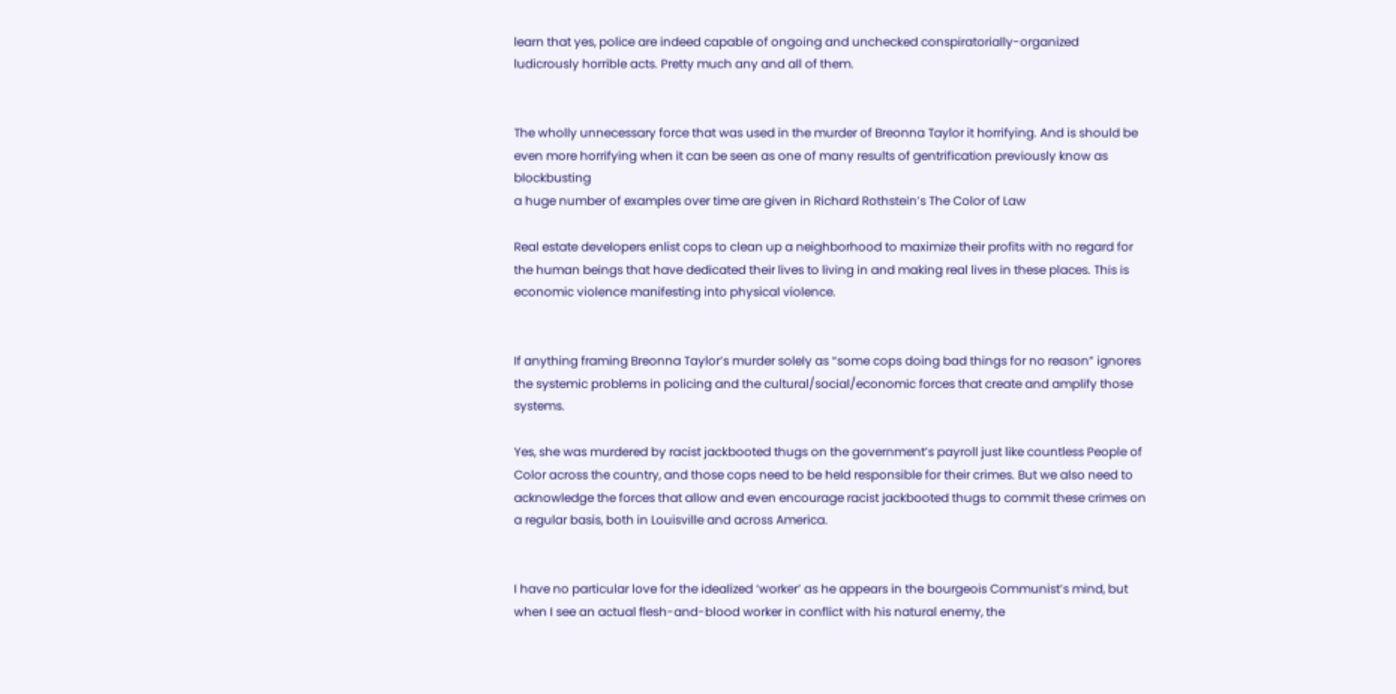learn that yes, police are indeed capable of ongoing and unchecked conspiratorially-organized ludicrously horrible acts. Pretty much any and all of them.


The wholly unnecessary force that was used in the murder of Breonna Taylor it horrifying. And is should be even more horrifying when it can be seen as one of many results of gentrification previously know as blockbusting
a huge number of examples over time are given in Richard Rothstein’s The Color of Law

Real estate developers enlist cops to clean up a neighborhood to maximize their profits with no regard for the human beings that have dedicated their lives to living in and making real lives in these places. This is economic violence manifesting into physical violence.


If anything framing Breonna Taylor’s murder solely as “some cops doing bad things for no reason” ignores the systemic problems in policing and the cultural/social/economic forces that create and amplify those systems.

Yes, she was murdered by racist jackbooted thugs on the government’s payroll just like countless People of Color across the country, and those cops need to be held responsible for their crimes. But we also need to acknowledge the forces that allow and even encourage racist jackbooted thugs to commit these crimes on a regular basis, both in Louisville and across America.


I have no particular love for the idealized ‘worker’ as he appears in the bourgeois Communist’s mind, but when I see an actual flesh-and-blood worker in conflict with his natural enemy, the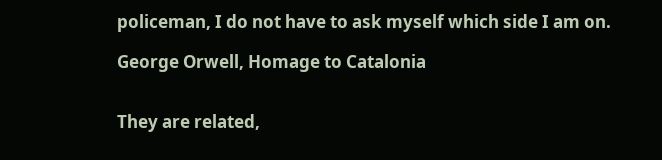policeman, I do not have to ask myself which side I am on.

George Orwell, Homage to Catalonia


They are related,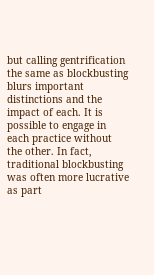but calling gentrification the same as blockbusting blurs important distinctions and the impact of each. It is possible to engage in each practice without the other. In fact, traditional blockbusting was often more lucrative as part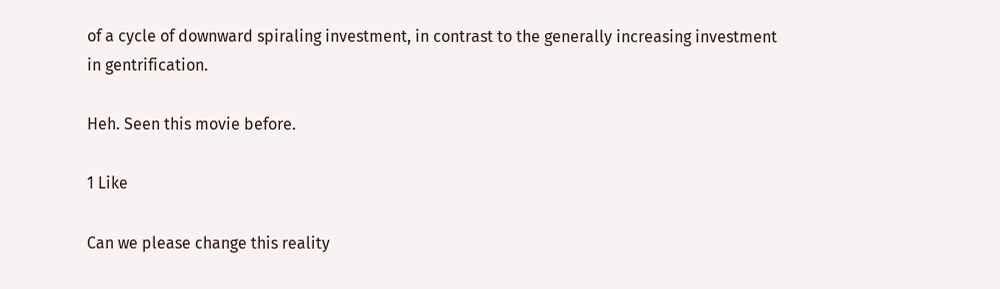of a cycle of downward spiraling investment, in contrast to the generally increasing investment in gentrification.

Heh. Seen this movie before.

1 Like

Can we please change this reality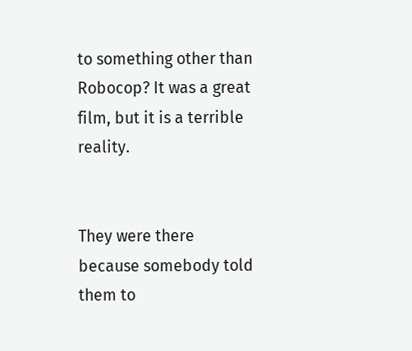to something other than Robocop? It was a great film, but it is a terrible reality.


They were there because somebody told them to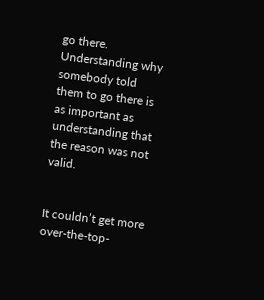go there. Understanding why somebody told them to go there is as important as understanding that the reason was not valid.


It couldn’t get more over-the-top-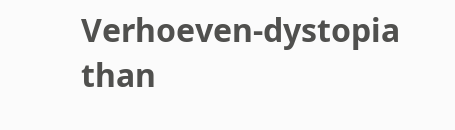Verhoeven-dystopia than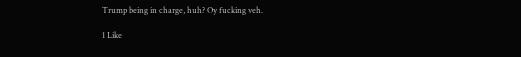Trump being in charge, huh? Oy fucking veh.

1 Like